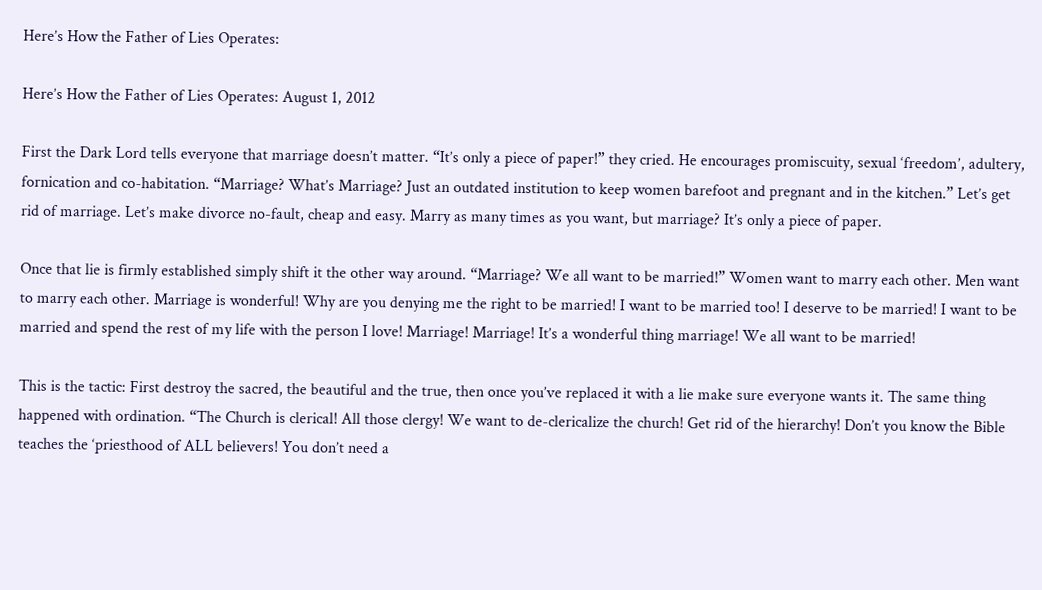Here’s How the Father of Lies Operates:

Here’s How the Father of Lies Operates: August 1, 2012

First the Dark Lord tells everyone that marriage doesn’t matter. “It’s only a piece of paper!” they cried. He encourages promiscuity, sexual ‘freedom’, adultery, fornication and co-habitation. “Marriage? What’s Marriage? Just an outdated institution to keep women barefoot and pregnant and in the kitchen.” Let’s get rid of marriage. Let’s make divorce no-fault, cheap and easy. Marry as many times as you want, but marriage? It’s only a piece of paper.

Once that lie is firmly established simply shift it the other way around. “Marriage? We all want to be married!” Women want to marry each other. Men want to marry each other. Marriage is wonderful! Why are you denying me the right to be married! I want to be married too! I deserve to be married! I want to be married and spend the rest of my life with the person I love! Marriage! Marriage! It’s a wonderful thing marriage! We all want to be married!

This is the tactic: First destroy the sacred, the beautiful and the true, then once you’ve replaced it with a lie make sure everyone wants it. The same thing happened with ordination. “The Church is clerical! All those clergy! We want to de-clericalize the church! Get rid of the hierarchy! Don’t you know the Bible teaches the ‘priesthood of ALL believers! You don’t need a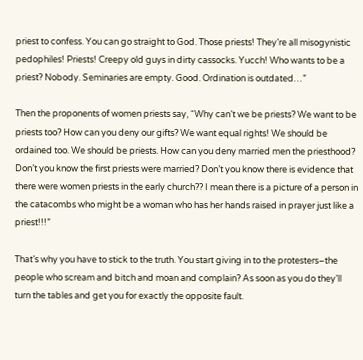priest to confess. You can go straight to God. Those priests! They’re all misogynistic pedophiles! Priests! Creepy old guys in dirty cassocks. Yucch! Who wants to be a priest? Nobody. Seminaries are empty. Good. Ordination is outdated…”

Then the proponents of women priests say, “Why can’t we be priests? We want to be priests too? How can you deny our gifts? We want equal rights! We should be ordained too. We should be priests. How can you deny married men the priesthood? Don’t you know the first priests were married? Don’t you know there is evidence that there were women priests in the early church?? I mean there is a picture of a person in the catacombs who might be a woman who has her hands raised in prayer just like a priest!!!”

That’s why you have to stick to the truth. You start giving in to the protesters–the people who scream and bitch and moan and complain? As soon as you do they’ll turn the tables and get you for exactly the opposite fault.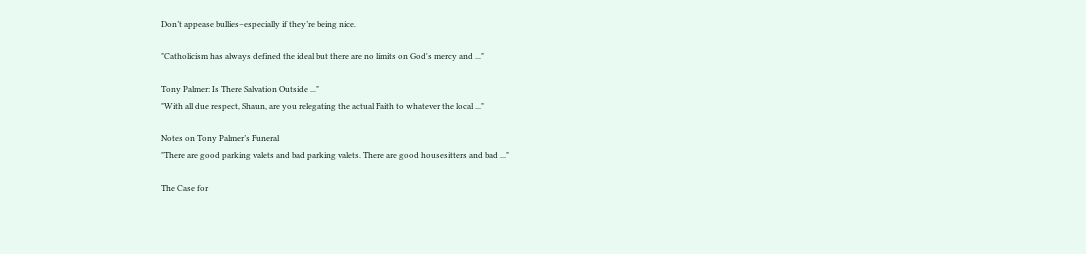Don’t appease bullies–especially if they’re being nice.

"Catholicism has always defined the ideal but there are no limits on God's mercy and ..."

Tony Palmer: Is There Salvation Outside ..."
"With all due respect, Shaun, are you relegating the actual Faith to whatever the local ..."

Notes on Tony Palmer’s Funeral
"There are good parking valets and bad parking valets. There are good housesitters and bad ..."

The Case for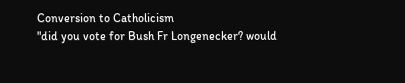Conversion to Catholicism
"did you vote for Bush Fr Longenecker? would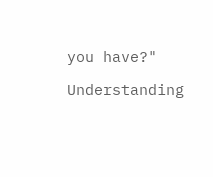you have?"

Understanding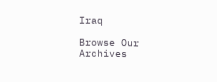Iraq

Browse Our Archives